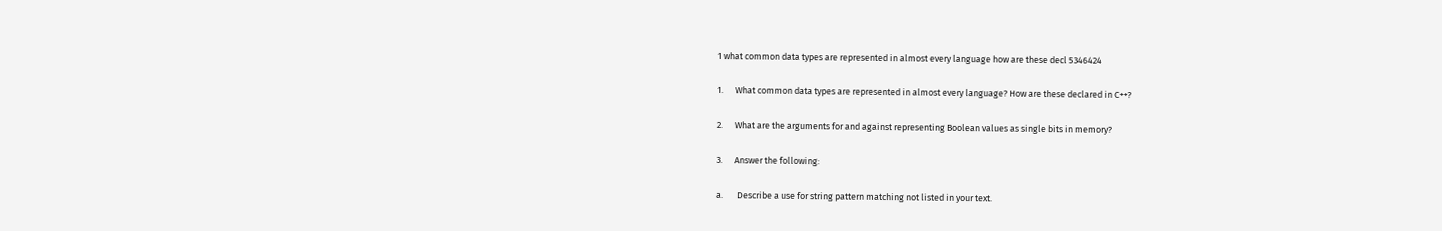1 what common data types are represented in almost every language how are these decl 5346424

1.      What common data types are represented in almost every language? How are these declared in C++?

2.      What are the arguments for and against representing Boolean values as single bits in memory?

3.      Answer the following:

a.       Describe a use for string pattern matching not listed in your text.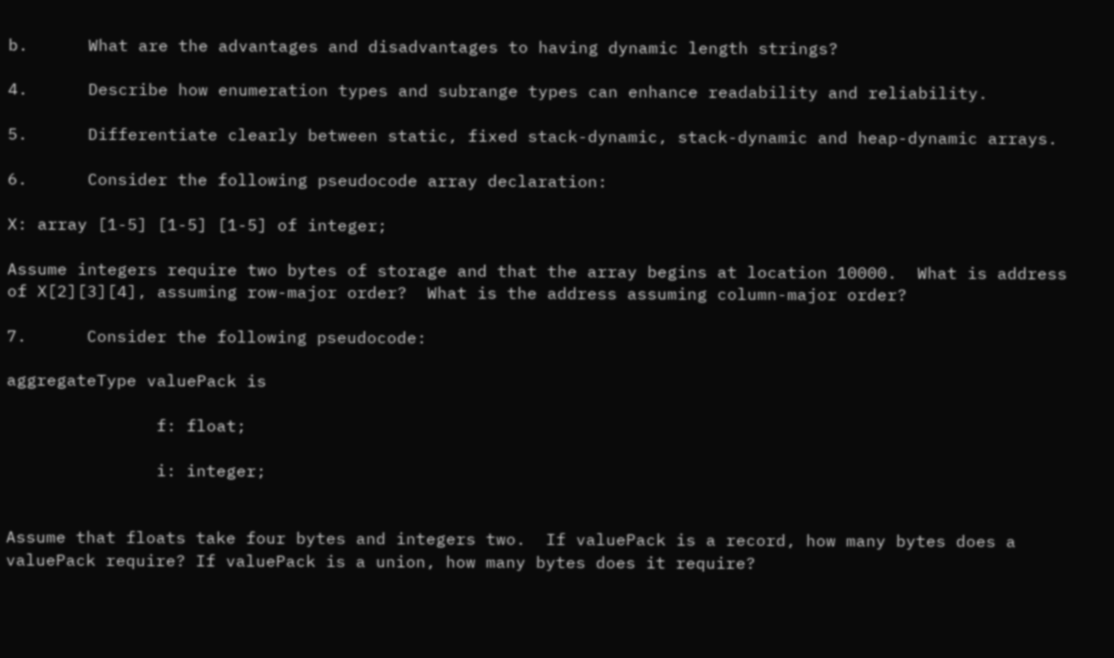b.      What are the advantages and disadvantages to having dynamic length strings?

4.      Describe how enumeration types and subrange types can enhance readability and reliability.

5.      Differentiate clearly between static, fixed stack-dynamic, stack-dynamic and heap-dynamic arrays.

6.      Consider the following pseudocode array declaration:

X: array [1-5] [1-5] [1-5] of integer;

Assume integers require two bytes of storage and that the array begins at location 10000.  What is address of X[2][3][4], assuming row-major order?  What is the address assuming column-major order?

7.      Consider the following pseudocode:

aggregateType valuePack is

               f: float;

               i: integer;


Assume that floats take four bytes and integers two.  If valuePack is a record, how many bytes does a valuePack require? If valuePack is a union, how many bytes does it require?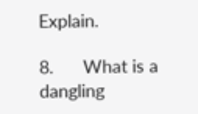Explain.

8.      What is a dangling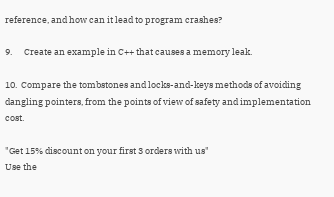reference, and how can it lead to program crashes?

9.      Create an example in C++ that causes a memory leak.

10.  Compare the tombstones and locks-and-keys methods of avoiding dangling pointers, from the points of view of safety and implementation cost.

"Get 15% discount on your first 3 orders with us"
Use the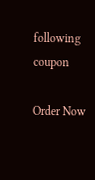following coupon

Order Now